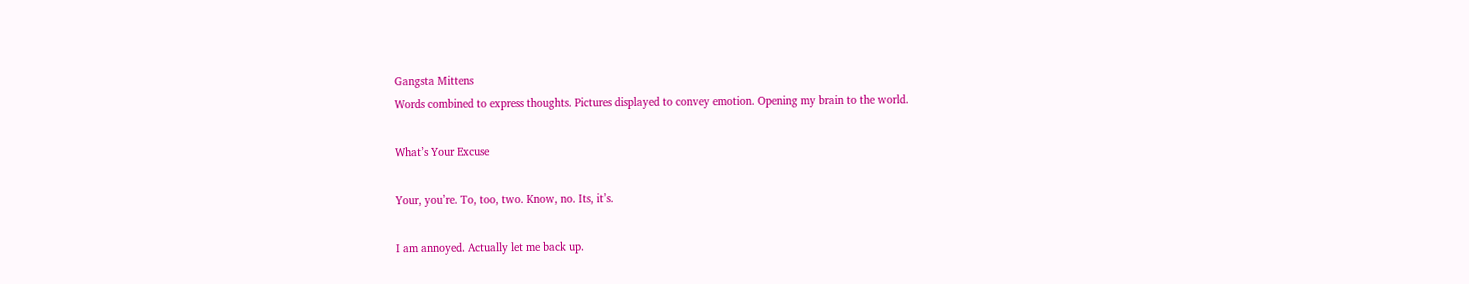Gangsta Mittens
Words combined to express thoughts. Pictures displayed to convey emotion. Opening my brain to the world.

What’s Your Excuse

Your, you’re. To, too, two. Know, no. Its, it’s.

I am annoyed. Actually let me back up.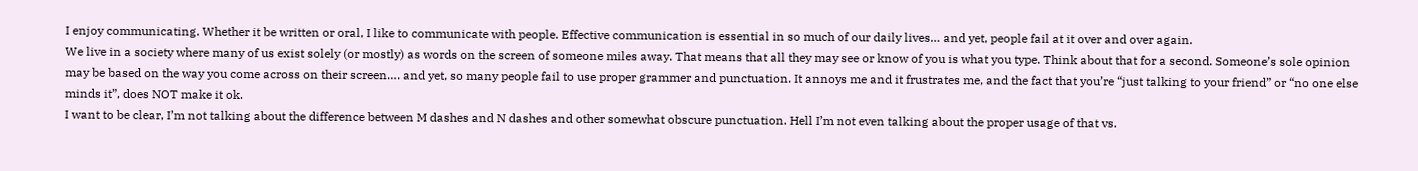I enjoy communicating. Whether it be written or oral, I like to communicate with people. Effective communication is essential in so much of our daily lives… and yet, people fail at it over and over again.
We live in a society where many of us exist solely (or mostly) as words on the screen of someone miles away. That means that all they may see or know of you is what you type. Think about that for a second. Someone’s sole opinion may be based on the way you come across on their screen…. and yet, so many people fail to use proper grammer and punctuation. It annoys me and it frustrates me, and the fact that you’re “just talking to your friend” or “no one else minds it”, does NOT make it ok.
I want to be clear, I’m not talking about the difference between M dashes and N dashes and other somewhat obscure punctuation. Hell I’m not even talking about the proper usage of that vs.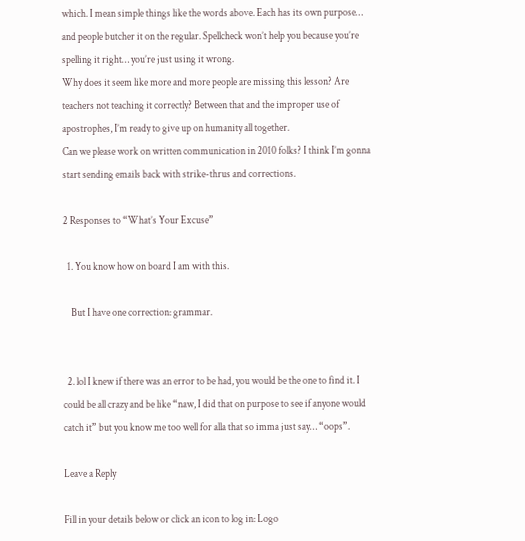which. I mean simple things like the words above. Each has its own purpose… and people butcher it on the regular. Spellcheck won’t help you because you’re spelling it right… you’re just using it wrong.
Why does it seem like more and more people are missing this lesson? Are teachers not teaching it correctly? Between that and the improper use of apostrophes, I’m ready to give up on humanity all together.
Can we please work on written communication in 2010 folks? I think I’m gonna start sending emails back with strike-thrus and corrections.

2 Responses to “What’s Your Excuse”

  1. You know how on board I am with this.

    But I have one correction: grammar.


  2. lol I knew if there was an error to be had, you would be the one to find it. I could be all crazy and be like “naw, I did that on purpose to see if anyone would catch it” but you know me too well for alla that so imma just say… “oops”.

Leave a Reply

Fill in your details below or click an icon to log in: Logo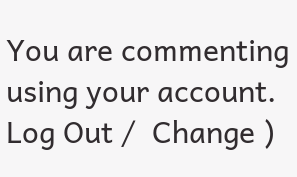You are commenting using your account. Log Out /  Change )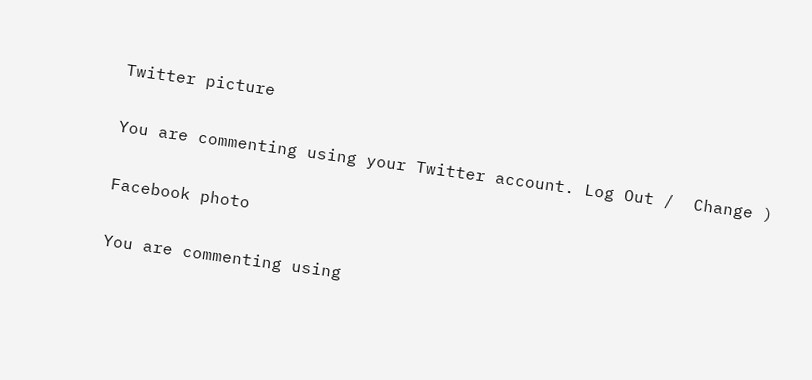Twitter picture

You are commenting using your Twitter account. Log Out /  Change )

Facebook photo

You are commenting using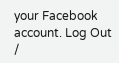your Facebook account. Log Out /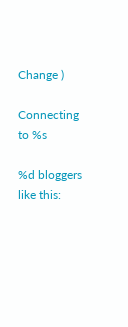Change )

Connecting to %s

%d bloggers like this: